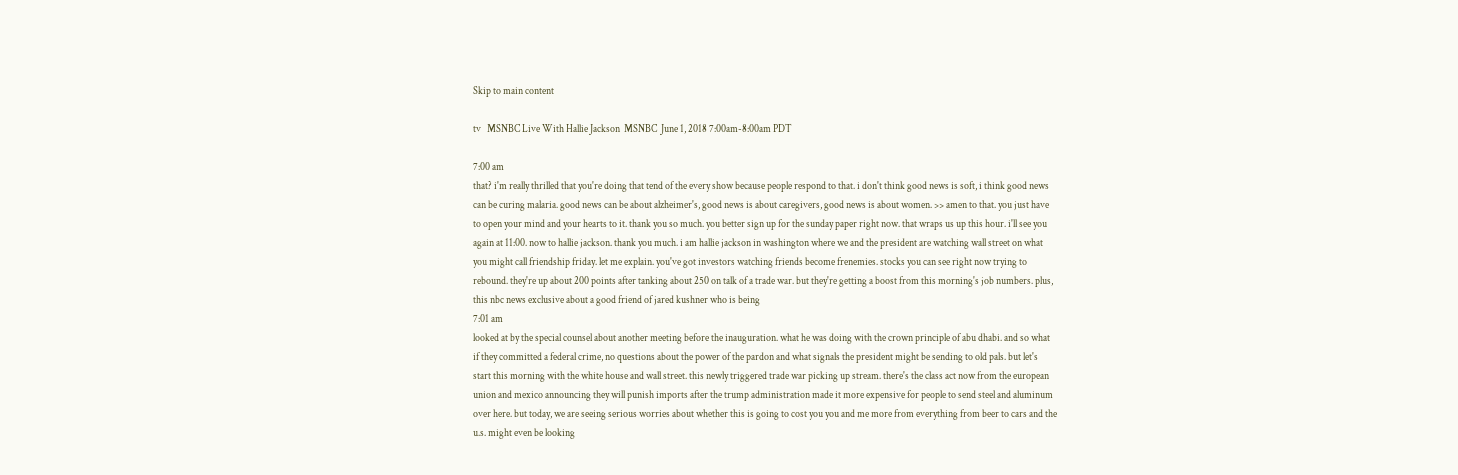Skip to main content

tv   MSNBC Live With Hallie Jackson  MSNBC  June 1, 2018 7:00am-8:00am PDT

7:00 am
that? i'm really thrilled that you're doing that tend of the every show because people respond to that. i don't think good news is soft, i think good news can be curing malaria. good news can be about alzheimer's, good news is about caregivers, good news is about women. >> amen to that. you just have to open your mind and your hearts to it. thank you so much. you better sign up for the sunday paper right now. that wraps us up this hour. i'll see you again at 11:00. now to hallie jackson. thank you much. i am hallie jackson in washington where we and the president are watching wall street on what you might call friendship friday. let me explain. you've got investors watching friends become frenemies. stocks you can see right now trying to rebound. they're up about 200 points after tanking about 250 on talk of a trade war. but they're getting a boost from this morning's job numbers. plus, this nbc news exclusive about a good friend of jared kushner who is being
7:01 am
looked at by the special counsel about another meeting before the inauguration. what he was doing with the crown principle of abu dhabi. and so what if they committed a federal crime, no questions about the power of the pardon and what signals the president might be sending to old pals. but let's start this morning with the white house and wall street. this newly triggered trade war picking up stream. there's the class act now from the european union and mexico announcing they will punish imports after the trump administration made it more expensive for people to send steel and aluminum over here. but today, we are seeing serious worries about whether this is going to cost you you and me more from everything from beer to cars and the u.s. might even be looking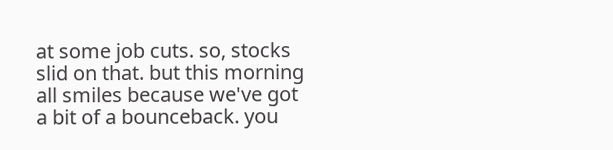at some job cuts. so, stocks slid on that. but this morning all smiles because we've got a bit of a bounceback. you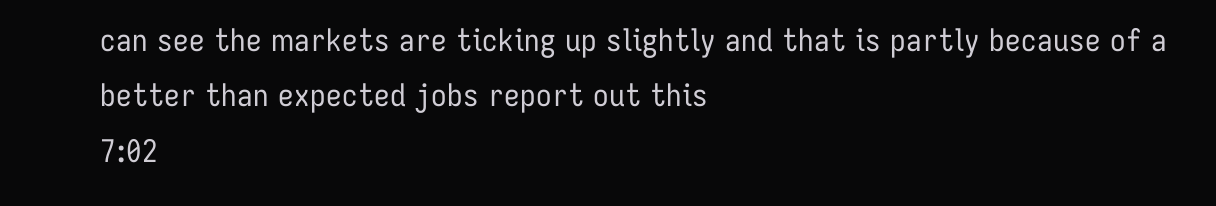can see the markets are ticking up slightly and that is partly because of a better than expected jobs report out this
7:02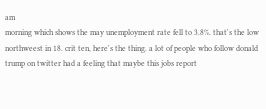am
morning which shows the may unemployment rate fell to 3.8%. that's the low northweest in 18. crit ten, here's the thing. a lot of people who follow donald trump on twitter had a feeling that maybe this jobs report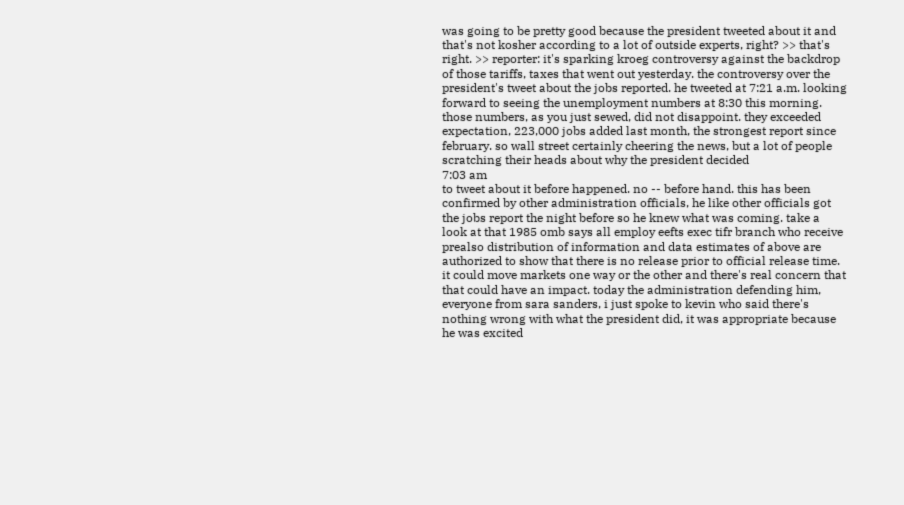was going to be pretty good because the president tweeted about it and that's not kosher according to a lot of outside experts, right? >> that's right. >> reporter: it's sparking kroeg controversy against the backdrop of those tariffs, taxes that went out yesterday. the controversy over the president's tweet about the jobs reported. he tweeted at 7:21 a.m. looking forward to seeing the unemployment numbers at 8:30 this morning. those numbers, as you just sewed, did not disappoint. they exceeded expectation, 223,000 jobs added last month, the strongest report since february. so wall street certainly cheering the news, but a lot of people scratching their heads about why the president decided
7:03 am
to tweet about it before happened. no -- before hand. this has been confirmed by other administration officials, he like other officials got the jobs report the night before so he knew what was coming. take a look at that 1985 omb says all employ eefts exec tifr branch who receive prealso distribution of information and data estimates of above are authorized to show that there is no release prior to official release time. it could move markets one way or the other and there's real concern that that could have an impact. today the administration defending him, everyone from sara sanders, i just spoke to kevin who said there's nothing wrong with what the president did, it was appropriate because he was excited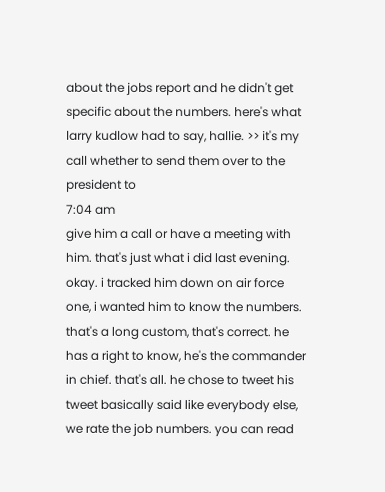about the jobs report and he didn't get specific about the numbers. here's what larry kudlow had to say, hallie. >> it's my call whether to send them over to the president to
7:04 am
give him a call or have a meeting with him. that's just what i did last evening. okay. i tracked him down on air force one, i wanted him to know the numbers. that's a long custom, that's correct. he has a right to know, he's the commander in chief. that's all. he chose to tweet his tweet basically said like everybody else, we rate the job numbers. you can read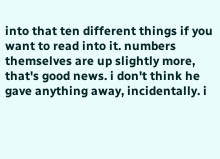into that ten different things if you want to read into it. numbers themselves are up slightly more, that's good news. i don't think he gave anything away, incidentally. i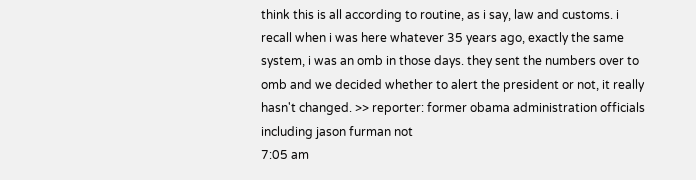think this is all according to routine, as i say, law and customs. i recall when i was here whatever 35 years ago, exactly the same system, i was an omb in those days. they sent the numbers over to omb and we decided whether to alert the president or not, it really hasn't changed. >> reporter: former obama administration officials including jason furman not
7:05 am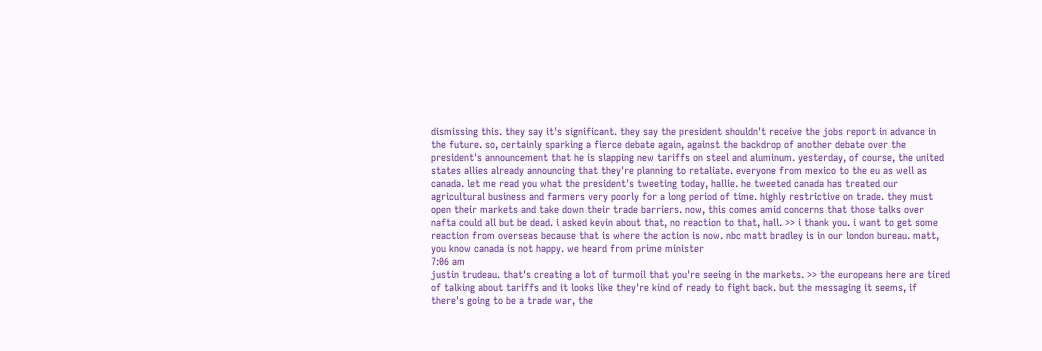dismissing this. they say it's significant. they say the president shouldn't receive the jobs report in advance in the future. so, certainly sparking a fierce debate again, against the backdrop of another debate over the president's announcement that he is slapping new tariffs on steel and aluminum. yesterday, of course, the united states allies already announcing that they're planning to retaliate. everyone from mexico to the eu as well as canada. let me read you what the president's tweeting today, hallie. he tweeted canada has treated our agricultural business and farmers very poorly for a long period of time. highly restrictive on trade. they must open their markets and take down their trade barriers. now, this comes amid concerns that those talks over nafta could all but be dead. i asked kevin about that, no reaction to that, hall. >> i thank you. i want to get some reaction from overseas because that is where the action is now. nbc matt bradley is in our london bureau. matt, you know canada is not happy. we heard from prime minister
7:06 am
justin trudeau. that's creating a lot of turmoil that you're seeing in the markets. >> the europeans here are tired of talking about tariffs and it looks like they're kind of ready to fight back. but the messaging it seems, if there's going to be a trade war, the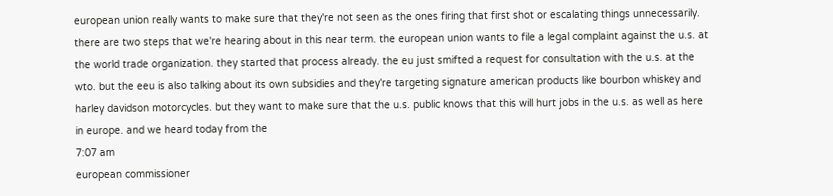european union really wants to make sure that they're not seen as the ones firing that first shot or escalating things unnecessarily. there are two steps that we're hearing about in this near term. the european union wants to file a legal complaint against the u.s. at the world trade organization. they started that process already. the eu just smifted a request for consultation with the u.s. at the wto. but the eeu is also talking about its own subsidies and they're targeting signature american products like bourbon whiskey and harley davidson motorcycles. but they want to make sure that the u.s. public knows that this will hurt jobs in the u.s. as well as here in europe. and we heard today from the
7:07 am
european commissioner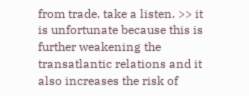from trade. take a listen. >> it is unfortunate because this is further weakening the transatlantic relations and it also increases the risk of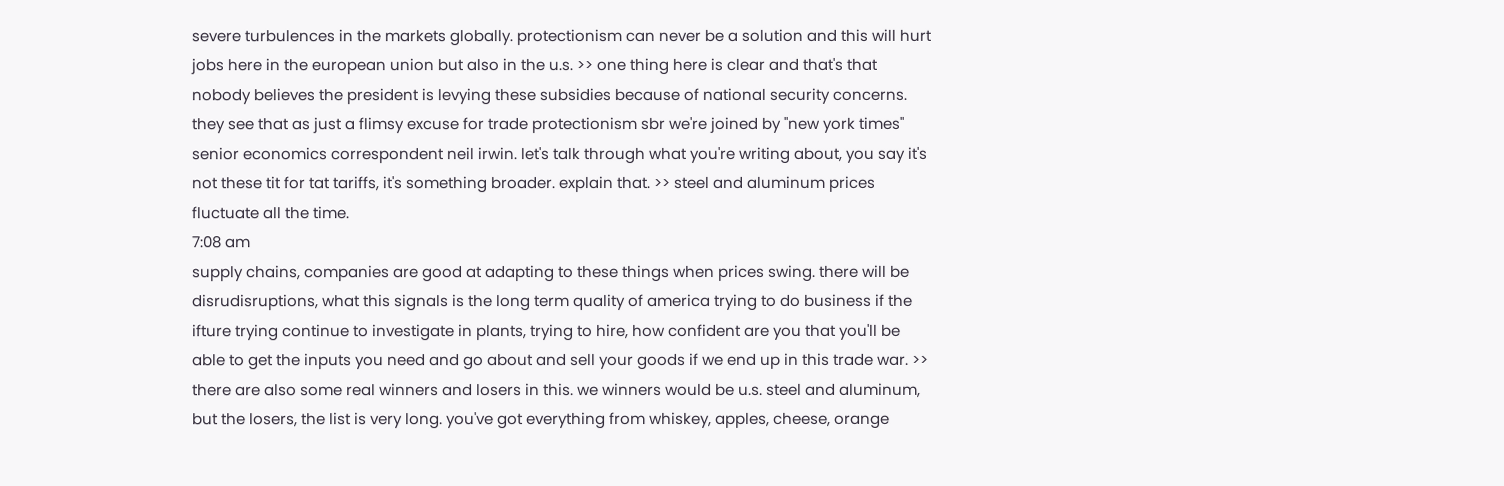severe turbulences in the markets globally. protectionism can never be a solution and this will hurt jobs here in the european union but also in the u.s. >> one thing here is clear and that's that nobody believes the president is levying these subsidies because of national security concerns. they see that as just a flimsy excuse for trade protectionism sbr we're joined by "new york times" senior economics correspondent neil irwin. let's talk through what you're writing about, you say it's not these tit for tat tariffs, it's something broader. explain that. >> steel and aluminum prices fluctuate all the time.
7:08 am
supply chains, companies are good at adapting to these things when prices swing. there will be disrudisruptions, what this signals is the long term quality of america trying to do business if the ifture trying continue to investigate in plants, trying to hire, how confident are you that you'll be able to get the inputs you need and go about and sell your goods if we end up in this trade war. >> there are also some real winners and losers in this. we winners would be u.s. steel and aluminum, but the losers, the list is very long. you've got everything from whiskey, apples, cheese, orange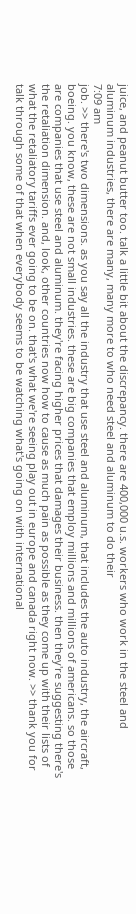juice, and peanut butter too. talk a little bit about the discrepancy. there are 400,000 u.s. workers who work in the steel and aluminum industries, there are many, many more to who need steel and aluminum to do their
7:09 am
job. >> there's two dimensions. as you say all the industry that use steel and aluminum, that includes the auto industry, the aircraft, boeing. you know, these are not small industries. these are big companies that employ millions and millions of americans. so those are companies that use steel and aluminum. they're facing higher prices that damages their business. then they're suggesting there's the retaliation dimension. and, look, other countries now how to cause as much pain as possible as they come up with their lists of what the retaliatory tariffs ever going to be on. that's what we're seeing play out in europe and canada right now. >> thank you for talk through some of that when everybody seems to be watching what's going on with international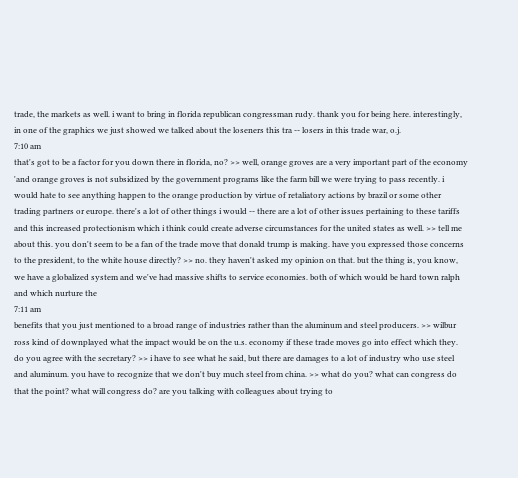trade, the markets as well. i want to bring in florida republican congressman rudy. thank you for being here. interestingly, in one of the graphics we just showed we talked about the loseners this tra -- losers in this trade war, o.j.
7:10 am
that's got to be a factor for you down there in florida, no? >> well, orange groves are a very important part of the economy 'and orange groves is not subsidized by the government programs like the farm bill we were trying to pass recently. i would hate to see anything happen to the orange production by virtue of retaliatory actions by brazil or some other trading partners or europe. there's a lot of other things i would -- there are a lot of other issues pertaining to these tariffs and this increased protectionism which i think could create adverse circumstances for the united states as well. >> tell me about this. you don't seem to be a fan of the trade move that donald trump is making. have you expressed those concerns to the president, to the white house directly? >> no. they haven't asked my opinion on that. but the thing is, you know, we have a globalized system and we've had massive shifts to service economies. both of which would be hard town ralph and which nurture the
7:11 am
benefits that you just mentioned to a broad range of industries rather than the aluminum and steel producers. >> wilbur ross kind of downplayed what the impact would be on the u.s. economy if these trade moves go into effect which they. do you agree with the secretary? >> i have to see what he said, but there are damages to a lot of industry who use steel and aluminum. you have to recognize that we don't buy much steel from china. >> what do you? what can congress do that the point? what will congress do? are you talking with colleagues about trying to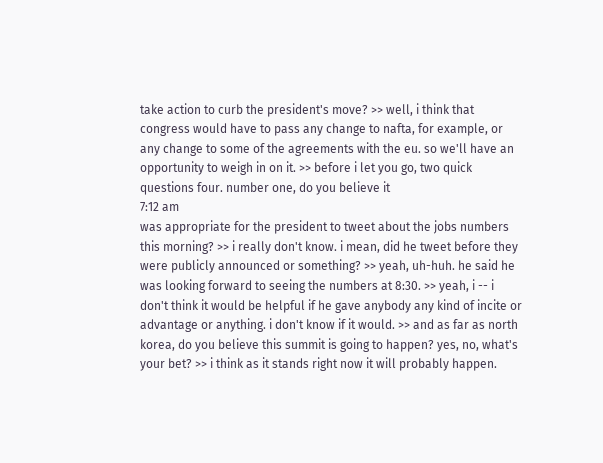take action to curb the president's move? >> well, i think that congress would have to pass any change to nafta, for example, or any change to some of the agreements with the eu. so we'll have an opportunity to weigh in on it. >> before i let you go, two quick questions four. number one, do you believe it
7:12 am
was appropriate for the president to tweet about the jobs numbers this morning? >> i really don't know. i mean, did he tweet before they were publicly announced or something? >> yeah, uh-huh. he said he was looking forward to seeing the numbers at 8:30. >> yeah, i -- i don't think it would be helpful if he gave anybody any kind of incite or advantage or anything. i don't know if it would. >> and as far as north korea, do you believe this summit is going to happen? yes, no, what's your bet? >> i think as it stands right now it will probably happen.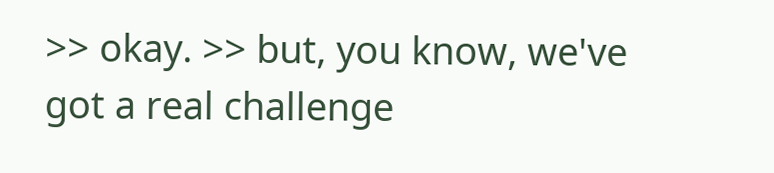>> okay. >> but, you know, we've got a real challenge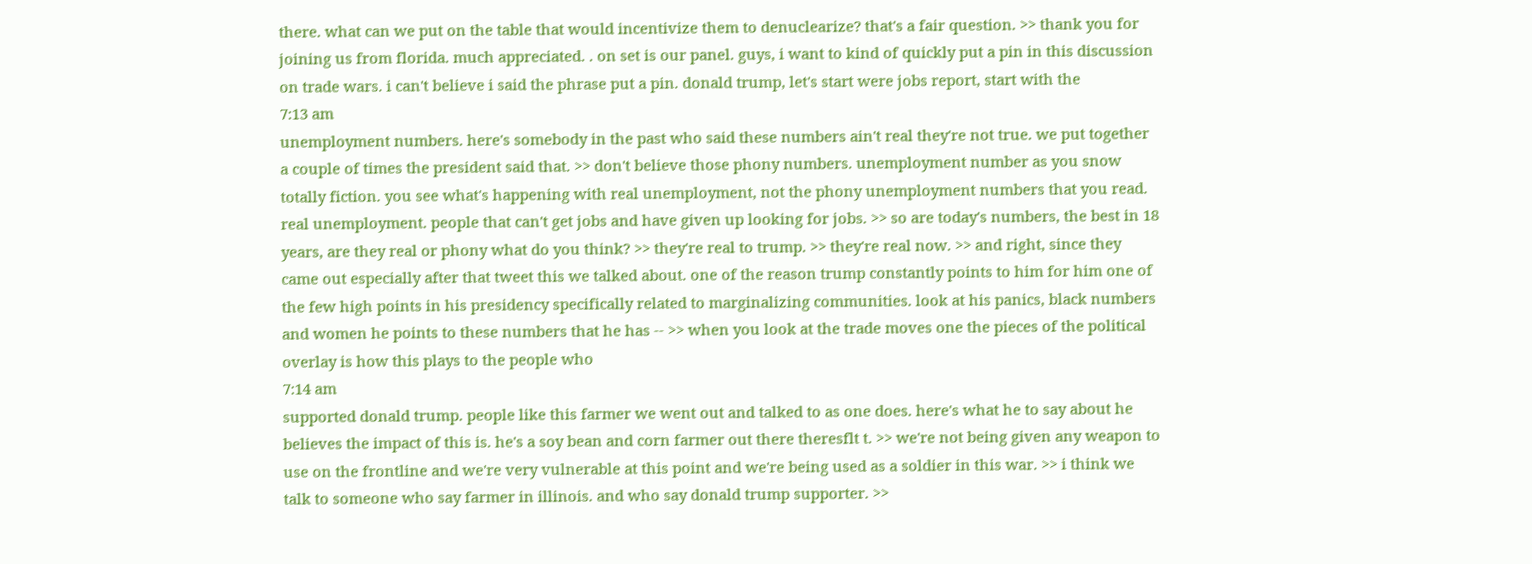there. what can we put on the table that would incentivize them to denuclearize? that's a fair question. >> thank you for joining us from florida. much appreciated. . on set is our panel. guys, i want to kind of quickly put a pin in this discussion on trade wars. i can't believe i said the phrase put a pin. donald trump, let's start were jobs report, start with the
7:13 am
unemployment numbers. here's somebody in the past who said these numbers ain't real they're not true. we put together a couple of times the president said that. >> don't believe those phony numbers. unemployment number as you snow totally fiction. you see what's happening with real unemployment, not the phony unemployment numbers that you read. real unemployment. people that can't get jobs and have given up looking for jobs. >> so are today's numbers, the best in 18 years, are they real or phony what do you think? >> they're real to trump. >> they're real now. >> and right, since they came out especially after that tweet this we talked about. one of the reason trump constantly points to him for him one of the few high points in his presidency specifically related to marginalizing communities. look at his panics, black numbers and women he points to these numbers that he has -- >> when you look at the trade moves one the pieces of the political overlay is how this plays to the people who
7:14 am
supported donald trump. people like this farmer we went out and talked to as one does. here's what he to say about he believes the impact of this is. he's a soy bean and corn farmer out there theresflt t. >> we're not being given any weapon to use on the frontline and we're very vulnerable at this point and we're being used as a soldier in this war. >> i think we talk to someone who say farmer in illinois. and who say donald trump supporter. >>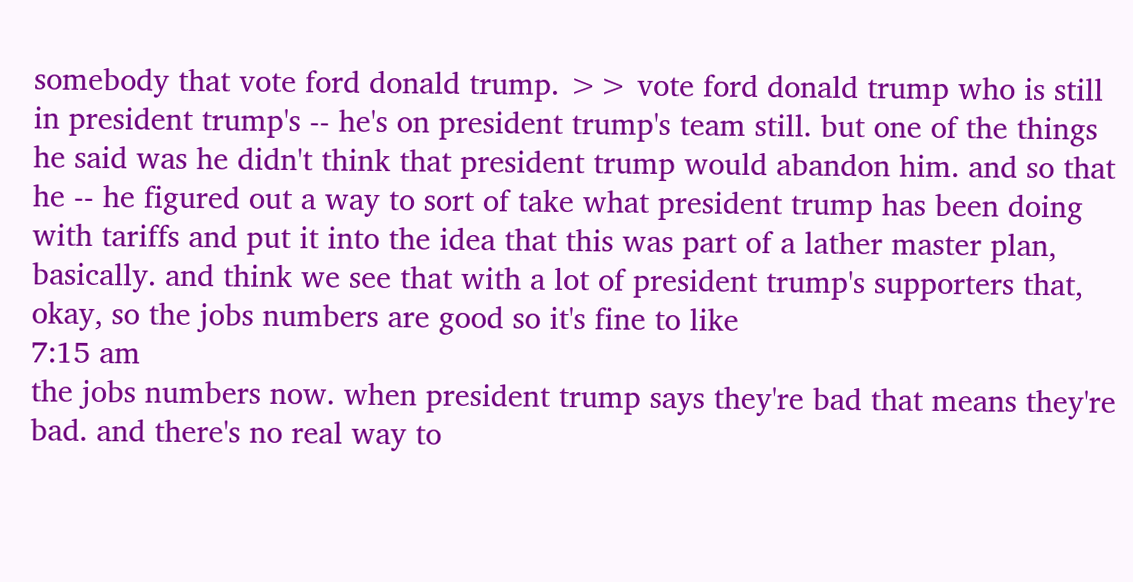somebody that vote ford donald trump. >> vote ford donald trump who is still in president trump's -- he's on president trump's team still. but one of the things he said was he didn't think that president trump would abandon him. and so that he -- he figured out a way to sort of take what president trump has been doing with tariffs and put it into the idea that this was part of a lather master plan, basically. and think we see that with a lot of president trump's supporters that, okay, so the jobs numbers are good so it's fine to like
7:15 am
the jobs numbers now. when president trump says they're bad that means they're bad. and there's no real way to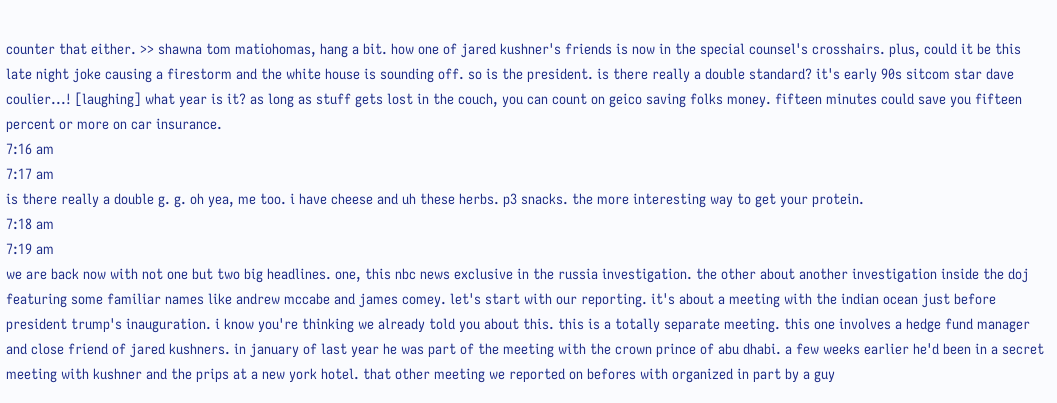counter that either. >> shawna tom matiohomas, hang a bit. how one of jared kushner's friends is now in the special counsel's crosshairs. plus, could it be this late night joke causing a firestorm and the white house is sounding off. so is the president. is there really a double standard? it's early 90s sitcom star dave coulier...! [laughing] what year is it? as long as stuff gets lost in the couch, you can count on geico saving folks money. fifteen minutes could save you fifteen percent or more on car insurance.
7:16 am
7:17 am
is there really a double g. g. oh yea, me too. i have cheese and uh these herbs. p3 snacks. the more interesting way to get your protein.
7:18 am
7:19 am
we are back now with not one but two big headlines. one, this nbc news exclusive in the russia investigation. the other about another investigation inside the doj featuring some familiar names like andrew mccabe and james comey. let's start with our reporting. it's about a meeting with the indian ocean just before president trump's inauguration. i know you're thinking we already told you about this. this is a totally separate meeting. this one involves a hedge fund manager and close friend of jared kushners. in january of last year he was part of the meeting with the crown prince of abu dhabi. a few weeks earlier he'd been in a secret meeting with kushner and the prips at a new york hotel. that other meeting we reported on befores with organized in part by a guy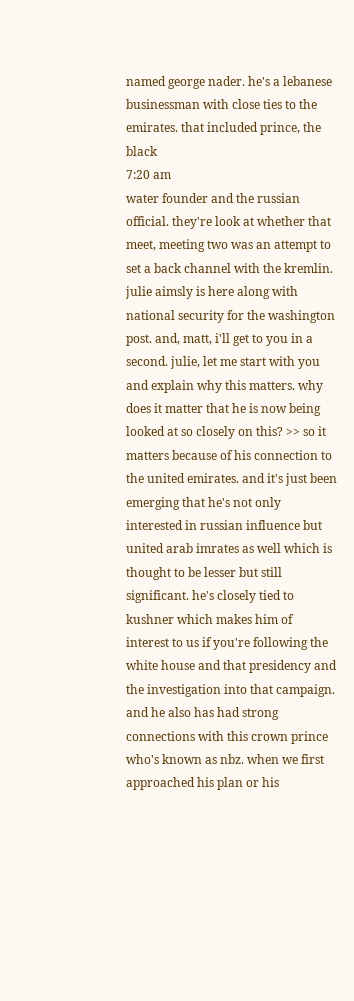named george nader. he's a lebanese businessman with close ties to the emirates. that included prince, the black
7:20 am
water founder and the russian official. they're look at whether that meet, meeting two was an attempt to set a back channel with the kremlin. julie aimsly is here along with national security for the washington post. and, matt, i'll get to you in a second. julie, let me start with you and explain why this matters. why does it matter that he is now being looked at so closely on this? >> so it matters because of his connection to the united emirates. and it's just been emerging that he's not only interested in russian influence but united arab imrates as well which is thought to be lesser but still significant. he's closely tied to kushner which makes him of interest to us if you're following the white house and that presidency and the investigation into that campaign. and he also has had strong connections with this crown prince who's known as nbz. when we first approached his plan or his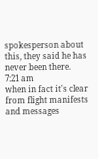spokesperson about this, they said he has never been there.
7:21 am
when in fact it's clear from flight manifests and messages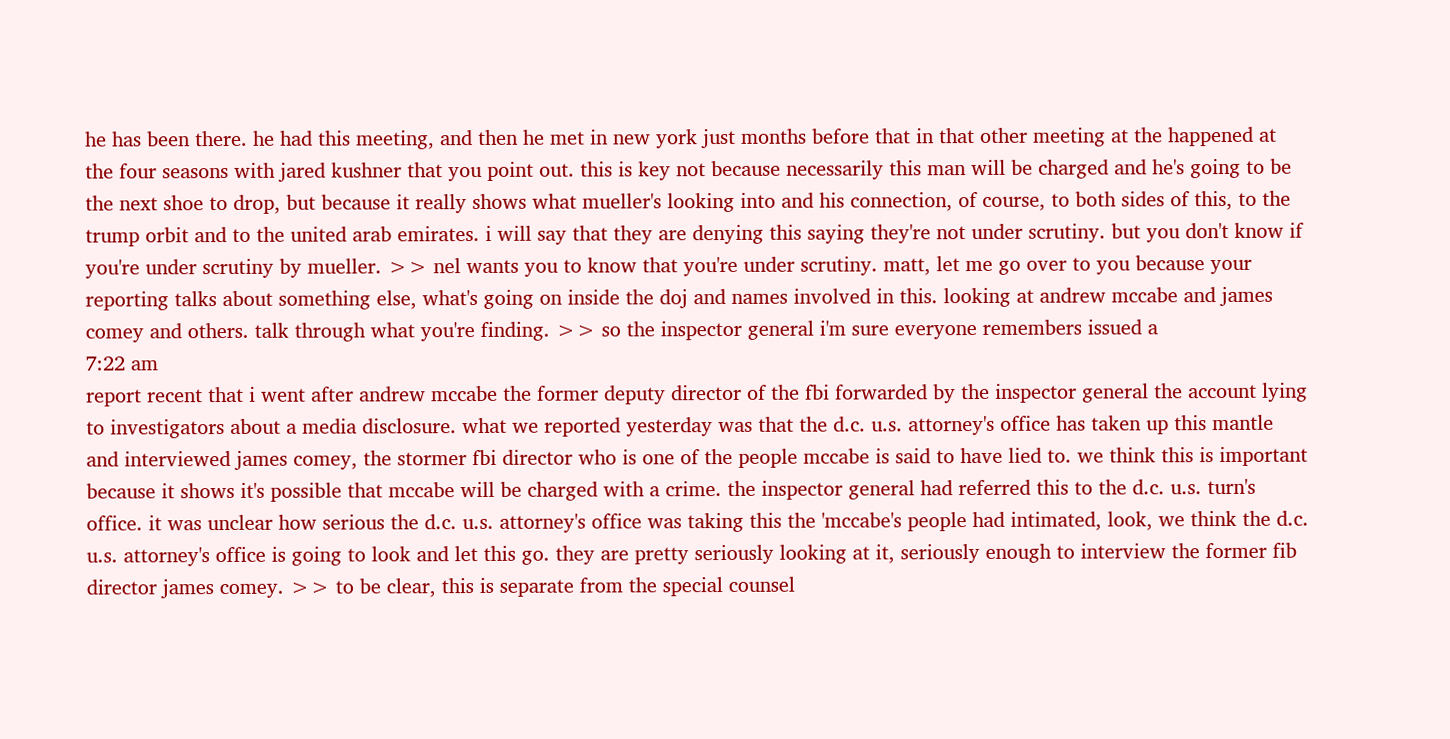he has been there. he had this meeting, and then he met in new york just months before that in that other meeting at the happened at the four seasons with jared kushner that you point out. this is key not because necessarily this man will be charged and he's going to be the next shoe to drop, but because it really shows what mueller's looking into and his connection, of course, to both sides of this, to the trump orbit and to the united arab emirates. i will say that they are denying this saying they're not under scrutiny. but you don't know if you're under scrutiny by mueller. >> nel wants you to know that you're under scrutiny. matt, let me go over to you because your reporting talks about something else, what's going on inside the doj and names involved in this. looking at andrew mccabe and james comey and others. talk through what you're finding. >> so the inspector general i'm sure everyone remembers issued a
7:22 am
report recent that i went after andrew mccabe the former deputy director of the fbi forwarded by the inspector general the account lying to investigators about a media disclosure. what we reported yesterday was that the d.c. u.s. attorney's office has taken up this mantle and interviewed james comey, the stormer fbi director who is one of the people mccabe is said to have lied to. we think this is important because it shows it's possible that mccabe will be charged with a crime. the inspector general had referred this to the d.c. u.s. turn's office. it was unclear how serious the d.c. u.s. attorney's office was taking this the 'mccabe's people had intimated, look, we think the d.c. u.s. attorney's office is going to look and let this go. they are pretty seriously looking at it, seriously enough to interview the former fib director james comey. >> to be clear, this is separate from the special counsel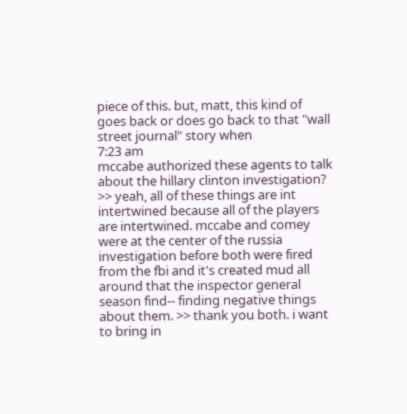piece of this. but, matt, this kind of goes back or does go back to that "wall street journal" story when
7:23 am
mccabe authorized these agents to talk about the hillary clinton investigation? >> yeah, all of these things are int intertwined because all of the players are intertwined. mccabe and comey were at the center of the russia investigation before both were fired from the fbi and it's created mud all around that the inspector general season find-- finding negative things about them. >> thank you both. i want to bring in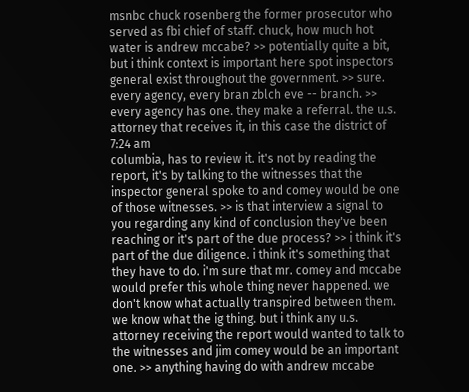msnbc chuck rosenberg the former prosecutor who served as fbi chief of staff. chuck, how much hot water is andrew mccabe? >> potentially quite a bit, but i think context is important here spot inspectors general exist throughout the government. >> sure. every agency, every bran zblch eve -- branch. >> every agency has one. they make a referral. the u.s. attorney that receives it, in this case the district of
7:24 am
columbia, has to review it. it's not by reading the report, it's by talking to the witnesses that the inspector general spoke to and comey would be one of those witnesses. >> is that interview a signal to you regarding any kind of conclusion they've been reaching or it's part of the due process? >> i think it's part of the due diligence. i think it's something that they have to do. i'm sure that mr. comey and mccabe would prefer this whole thing never happened. we don't know what actually transpired between them. we know what the ig thing. but i think any u.s. attorney receiving the report would wanted to talk to the witnesses and jim comey would be an important one. >> anything having do with andrew mccabe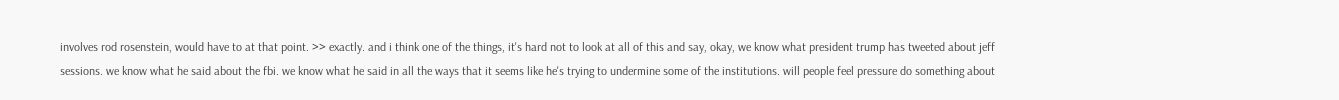involves rod rosenstein, would have to at that point. >> exactly. and i think one of the things, it's hard not to look at all of this and say, okay, we know what president trump has tweeted about jeff sessions. we know what he said about the fbi. we know what he said in all the ways that it seems like he's trying to undermine some of the institutions. will people feel pressure do something about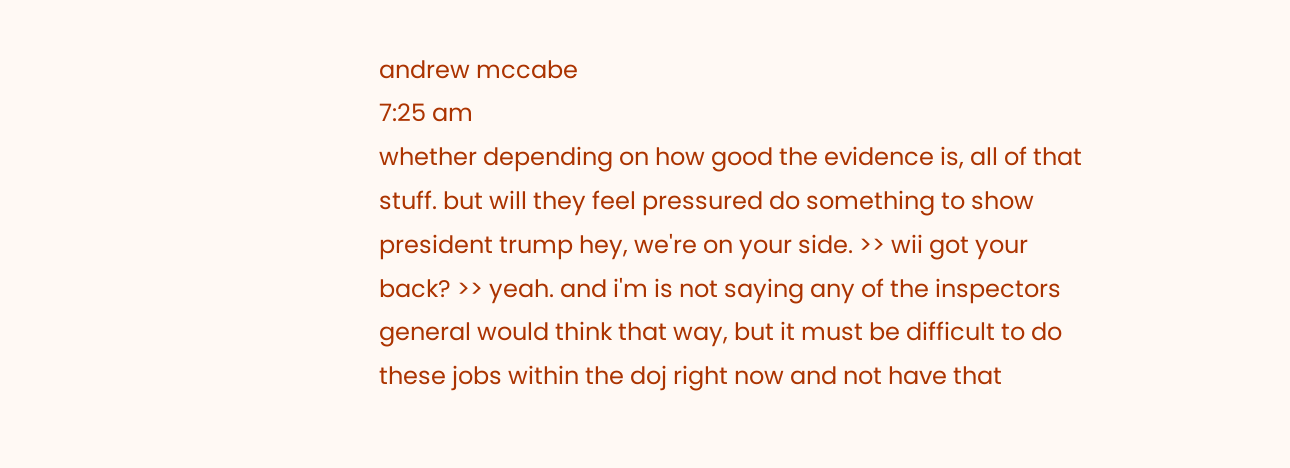andrew mccabe
7:25 am
whether depending on how good the evidence is, all of that stuff. but will they feel pressured do something to show president trump hey, we're on your side. >> wii got your back? >> yeah. and i'm is not saying any of the inspectors general would think that way, but it must be difficult to do these jobs within the doj right now and not have that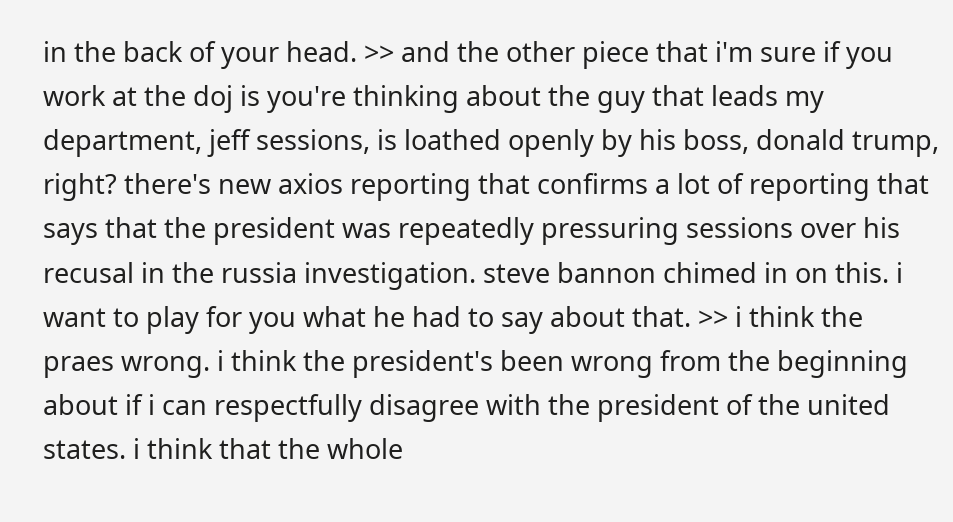in the back of your head. >> and the other piece that i'm sure if you work at the doj is you're thinking about the guy that leads my department, jeff sessions, is loathed openly by his boss, donald trump, right? there's new axios reporting that confirms a lot of reporting that says that the president was repeatedly pressuring sessions over his recusal in the russia investigation. steve bannon chimed in on this. i want to play for you what he had to say about that. >> i think the praes wrong. i think the president's been wrong from the beginning about if i can respectfully disagree with the president of the united states. i think that the whole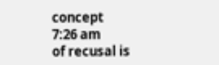concept
7:26 am
of recusal is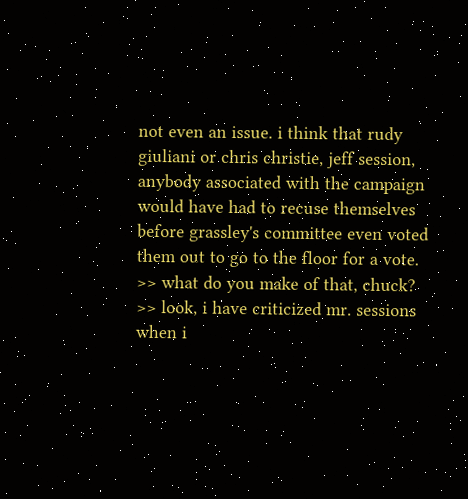not even an issue. i think that rudy giuliani or chris christie, jeff session, anybody associated with the campaign would have had to recuse themselves before grassley's committee even voted them out to go to the floor for a vote. >> what do you make of that, chuck? >> look, i have criticized mr. sessions when i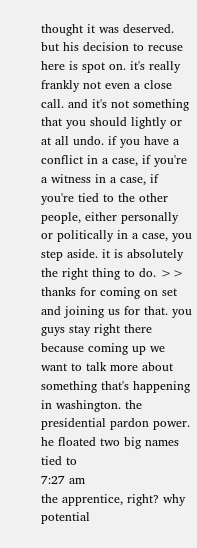thought it was deserved. but his decision to recuse here is spot on. it's really frankly not even a close call. and it's not something that you should lightly or at all undo. if you have a conflict in a case, if you're a witness in a case, if you're tied to the other people, either personally or politically in a case, you step aside. it is absolutely the right thing to do. >> thanks for coming on set and joining us for that. you guys stay right there because coming up we want to talk more about something that's happening in washington. the presidential pardon power. he floated two big names tied to
7:27 am
the apprentice, right? why potential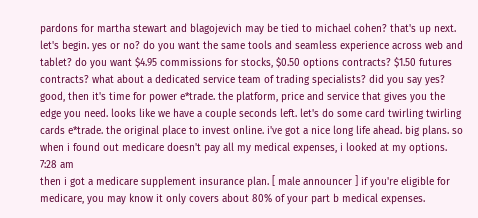pardons for martha stewart and blagojevich may be tied to michael cohen? that's up next. let's begin. yes or no? do you want the same tools and seamless experience across web and tablet? do you want $4.95 commissions for stocks, $0.50 options contracts? $1.50 futures contracts? what about a dedicated service team of trading specialists? did you say yes? good, then it's time for power e*trade. the platform, price and service that gives you the edge you need. looks like we have a couple seconds left. let's do some card twirling twirling cards e*trade. the original place to invest online. i've got a nice long life ahead. big plans. so when i found out medicare doesn't pay all my medical expenses, i looked at my options.
7:28 am
then i got a medicare supplement insurance plan. [ male announcer ] if you're eligible for medicare, you may know it only covers about 80% of your part b medical expenses.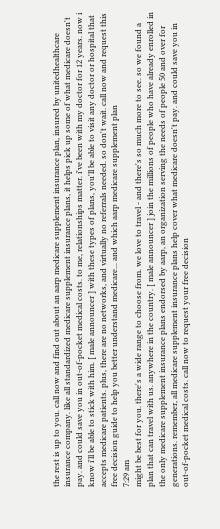the rest is up to you. call now and find out about an aarp medicare supplement insurance plan, insured by unitedhealthcare insurance company. like all standardized medicare supplement insurance plans, it helps pick up some of what medicare doesn't pay. and could save you in out-of-pocket medical costs. to me, relationships matter. i've been with my doctor for 12 years. now i know i'll be able to stick with him. [ male announcer ] with these types of plans, you'll be able to visit any doctor or hospital that accepts medicare patients. plus, there are no networks, and virtually no referrals needed. so don't wait. call now and request this free decision guide to help you better understand medicare... and which aarp medicare supplement plan
7:29 am
might be best for you. there's a wide range to choose from. we love to travel - and there's so much more to see. so we found a plan that can travel with us. anywhere in the country. [ male announcer ] join the millions of people who have already enrolled in the only medicare supplement insurance plans endorsed by aarp, an organization serving the needs of people 50 and over for generations. remember, all medicare supplement insurance plans help cover what medicare doesn't pay. and could save you in out-of-pocket medical costs. call now to request your free decision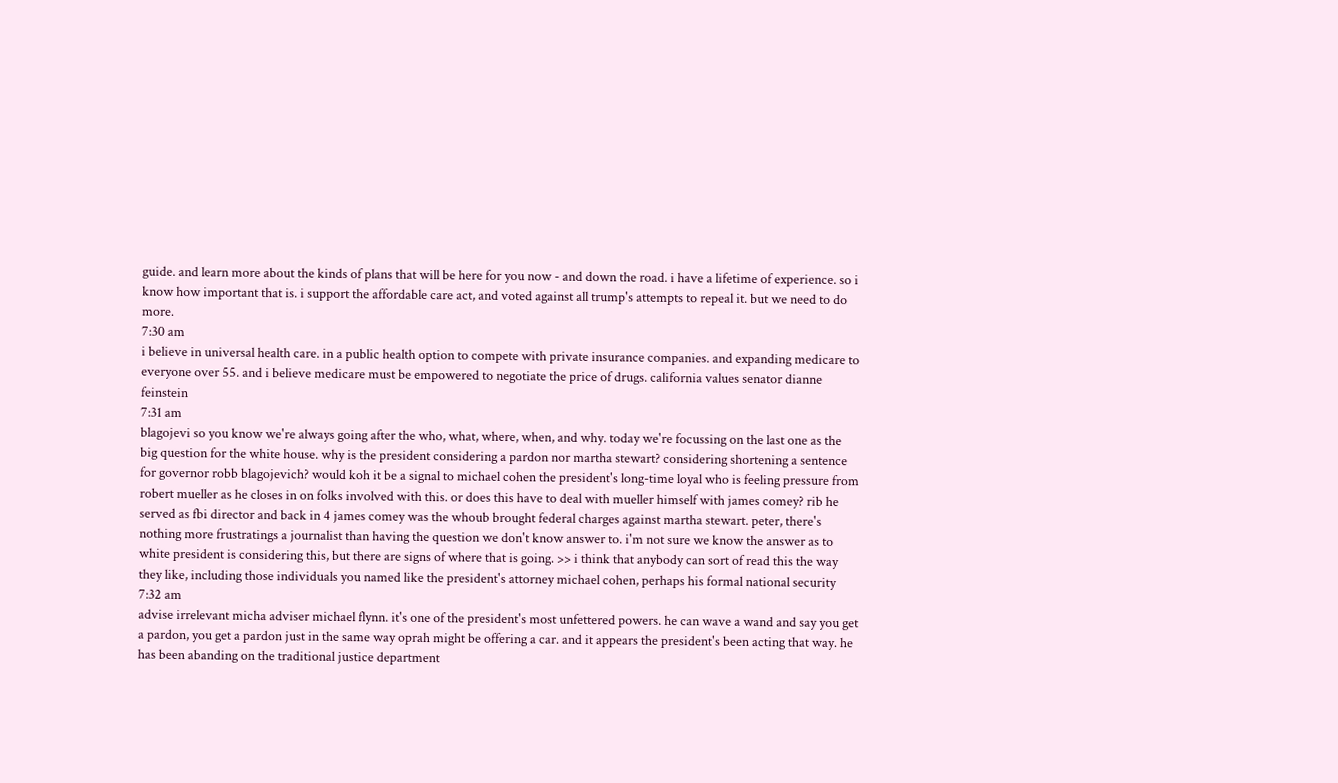guide. and learn more about the kinds of plans that will be here for you now - and down the road. i have a lifetime of experience. so i know how important that is. i support the affordable care act, and voted against all trump's attempts to repeal it. but we need to do more.
7:30 am
i believe in universal health care. in a public health option to compete with private insurance companies. and expanding medicare to everyone over 55. and i believe medicare must be empowered to negotiate the price of drugs. california values senator dianne feinstein
7:31 am
blagojevi so you know we're always going after the who, what, where, when, and why. today we're focussing on the last one as the big question for the white house. why is the president considering a pardon nor martha stewart? considering shortening a sentence for governor robb blagojevich? would koh it be a signal to michael cohen the president's long-time loyal who is feeling pressure from robert mueller as he closes in on folks involved with this. or does this have to deal with mueller himself with james comey? rib he served as fbi director and back in 4 james comey was the whoub brought federal charges against martha stewart. peter, there's nothing more frustratings a journalist than having the question we don't know answer to. i'm not sure we know the answer as to white president is considering this, but there are signs of where that is going. >> i think that anybody can sort of read this the way they like, including those individuals you named like the president's attorney michael cohen, perhaps his formal national security
7:32 am
advise irrelevant micha adviser michael flynn. it's one of the president's most unfettered powers. he can wave a wand and say you get a pardon, you get a pardon just in the same way oprah might be offering a car. and it appears the president's been acting that way. he has been abanding on the traditional justice department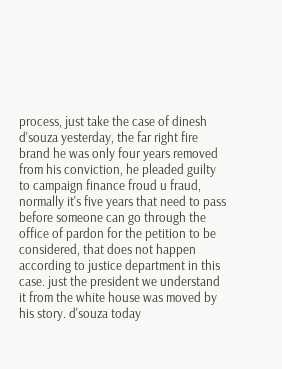process, just take the case of dinesh d'souza yesterday, the far right fire brand he was only four years removed from his conviction, he pleaded guilty to campaign finance froud u fraud, normally it's five years that need to pass before someone can go through the office of pardon for the petition to be considered, that does not happen according to justice department in this case. just the president we understand it from the white house was moved by his story. d'souza today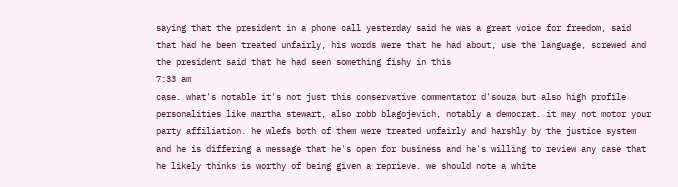saying that the president in a phone call yesterday said he was a great voice for freedom, said that had he been treated unfairly, his words were that he had about, use the language, screwed and the president said that he had seen something fishy in this
7:33 am
case. what's notable it's not just this conservative commentator d'souza but also high profile personalities like martha stewart, also robb blagojevich, notably a democrat. it may not motor your party affiliation. he wlefs both of them were treated unfairly and harshly by the justice system and he is differing a message that he's open for business and he's willing to review any case that he likely thinks is worthy of being given a reprieve. we should note a white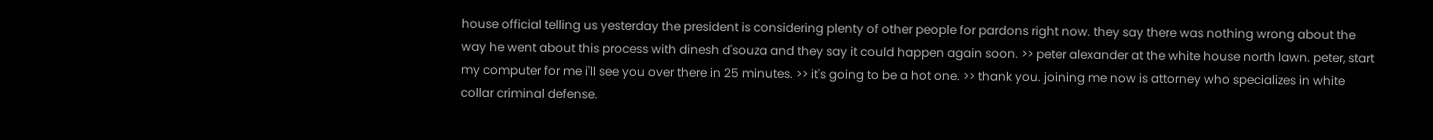house official telling us yesterday the president is considering plenty of other people for pardons right now. they say there was nothing wrong about the way he went about this process with dinesh d'souza and they say it could happen again soon. >> peter alexander at the white house north lawn. peter, start my computer for me i'll see you over there in 25 minutes. >> it's going to be a hot one. >> thank you. joining me now is attorney who specializes in white collar criminal defense.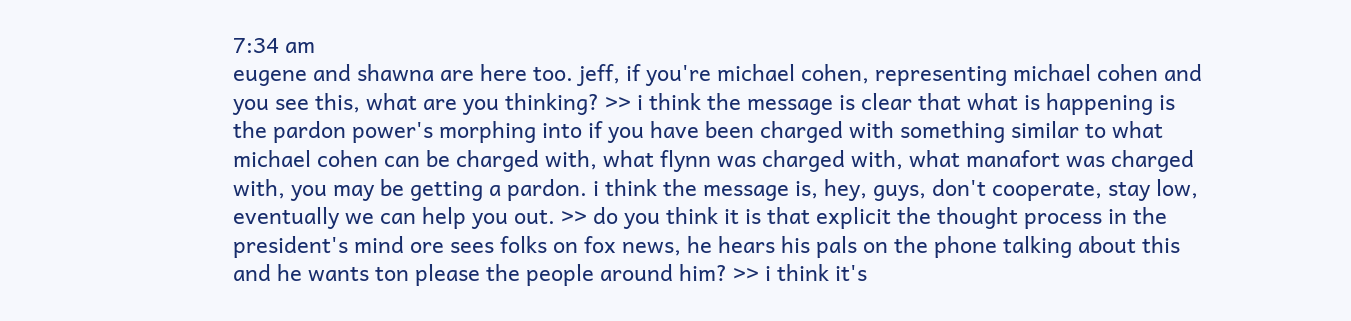7:34 am
eugene and shawna are here too. jeff, if you're michael cohen, representing michael cohen and you see this, what are you thinking? >> i think the message is clear that what is happening is the pardon power's morphing into if you have been charged with something similar to what michael cohen can be charged with, what flynn was charged with, what manafort was charged with, you may be getting a pardon. i think the message is, hey, guys, don't cooperate, stay low, eventually we can help you out. >> do you think it is that explicit the thought process in the president's mind ore sees folks on fox news, he hears his pals on the phone talking about this and he wants ton please the people around him? >> i think it's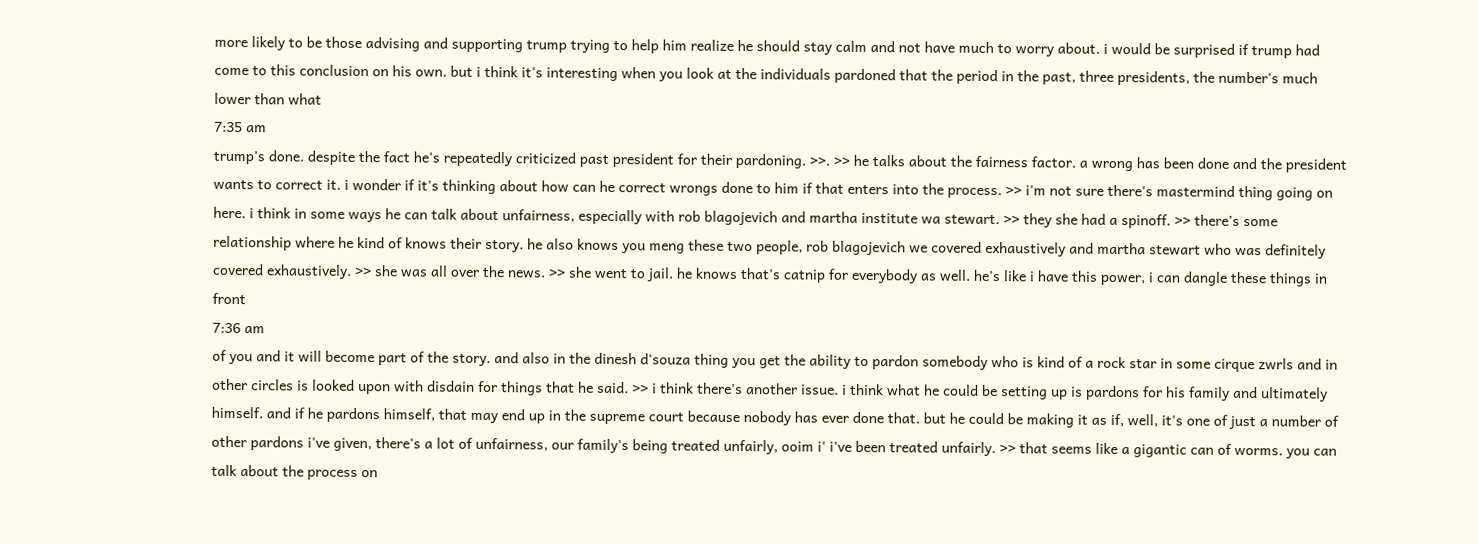more likely to be those advising and supporting trump trying to help him realize he should stay calm and not have much to worry about. i would be surprised if trump had come to this conclusion on his own. but i think it's interesting when you look at the individuals pardoned that the period in the past, three presidents, the number's much lower than what
7:35 am
trump's done. despite the fact he's repeatedly criticized past president for their pardoning. >>. >> he talks about the fairness factor. a wrong has been done and the president wants to correct it. i wonder if it's thinking about how can he correct wrongs done to him if that enters into the process. >> i'm not sure there's mastermind thing going on here. i think in some ways he can talk about unfairness, especially with rob blagojevich and martha institute wa stewart. >> they she had a spinoff. >> there's some relationship where he kind of knows their story. he also knows you meng these two people, rob blagojevich we covered exhaustively and martha stewart who was definitely covered exhaustively. >> she was all over the news. >> she went to jail. he knows that's catnip for everybody as well. he's like i have this power, i can dangle these things in front
7:36 am
of you and it will become part of the story. and also in the dinesh d'souza thing you get the ability to pardon somebody who is kind of a rock star in some cirque zwrls and in other circles is looked upon with disdain for things that he said. >> i think there's another issue. i think what he could be setting up is pardons for his family and ultimately himself. and if he pardons himself, that may end up in the supreme court because nobody has ever done that. but he could be making it as if, well, it's one of just a number of other pardons i've given, there's a lot of unfairness, our family's being treated unfairly, ooim i' i've been treated unfairly. >> that seems like a gigantic can of worms. you can talk about the process on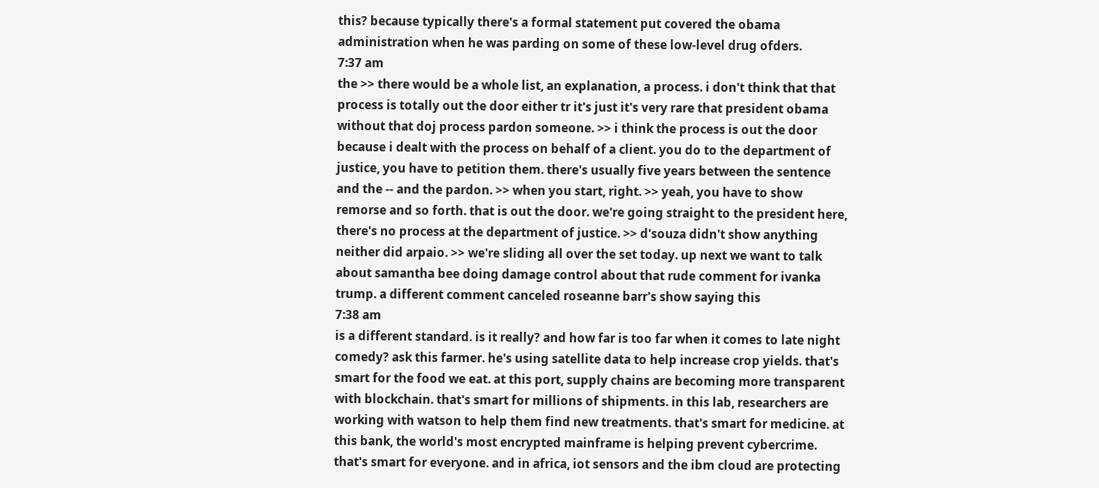this? because typically there's a formal statement put covered the obama administration when he was parding on some of these low-level drug ofders.
7:37 am
the >> there would be a whole list, an explanation, a process. i don't think that that process is totally out the door either tr it's just it's very rare that president obama without that doj process pardon someone. >> i think the process is out the door because i dealt with the process on behalf of a client. you do to the department of justice, you have to petition them. there's usually five years between the sentence and the -- and the pardon. >> when you start, right. >> yeah, you have to show remorse and so forth. that is out the door. we're going straight to the president here, there's no process at the department of justice. >> d'souza didn't show anything neither did arpaio. >> we're sliding all over the set today. up next we want to talk about samantha bee doing damage control about that rude comment for ivanka trump. a different comment canceled roseanne barr's show saying this
7:38 am
is a different standard. is it really? and how far is too far when it comes to late night comedy? ask this farmer. he's using satellite data to help increase crop yields. that's smart for the food we eat. at this port, supply chains are becoming more transparent with blockchain. that's smart for millions of shipments. in this lab, researchers are working with watson to help them find new treatments. that's smart for medicine. at this bank, the world's most encrypted mainframe is helping prevent cybercrime. that's smart for everyone. and in africa, iot sensors and the ibm cloud are protecting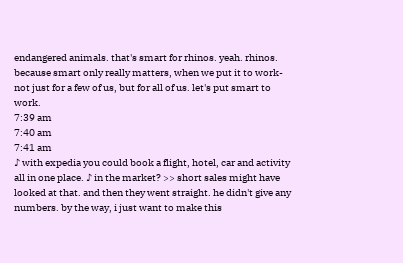endangered animals. that's smart for rhinos. yeah. rhinos. because smart only really matters, when we put it to work- not just for a few of us, but for all of us. let's put smart to work.
7:39 am
7:40 am
7:41 am
♪ with expedia you could book a flight, hotel, car and activity all in one place. ♪ in the market? >> short sales might have looked at that. and then they went straight. he didn't give any numbers. by the way, i just want to make this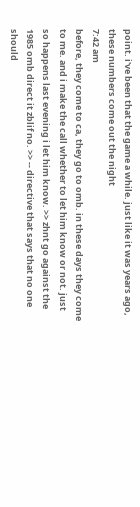point. i've been that the game a while. just like it was years ago, these numbers come out the night
7:42 am
before, they come to ca, they go to omb. in these days they come to me. and i make the call whether to let him know or not. just so happens last evening i let him know. >> zhnt go against the 1985 omb direct it zblif no. >> -- directive that says that no one should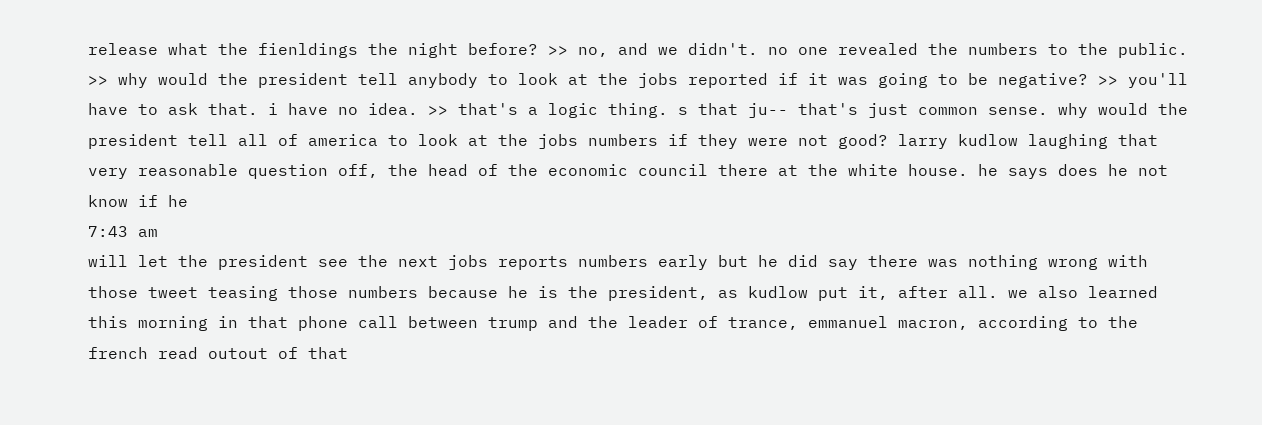release what the fienldings the night before? >> no, and we didn't. no one revealed the numbers to the public. >> why would the president tell anybody to look at the jobs reported if it was going to be negative? >> you'll have to ask that. i have no idea. >> that's a logic thing. s that ju-- that's just common sense. why would the president tell all of america to look at the jobs numbers if they were not good? larry kudlow laughing that very reasonable question off, the head of the economic council there at the white house. he says does he not know if he
7:43 am
will let the president see the next jobs reports numbers early but he did say there was nothing wrong with those tweet teasing those numbers because he is the president, as kudlow put it, after all. we also learned this morning in that phone call between trump and the leader of trance, emmanuel macron, according to the french read outout of that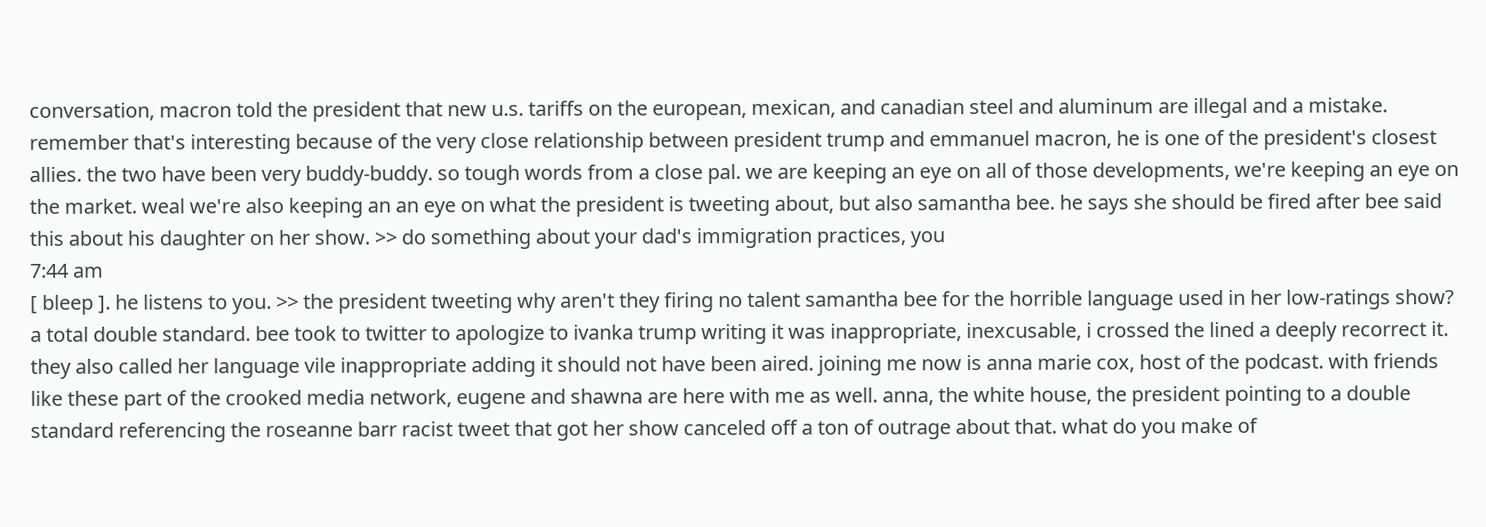conversation, macron told the president that new u.s. tariffs on the european, mexican, and canadian steel and aluminum are illegal and a mistake. remember that's interesting because of the very close relationship between president trump and emmanuel macron, he is one of the president's closest allies. the two have been very buddy-buddy. so tough words from a close pal. we are keeping an eye on all of those developments, we're keeping an eye on the market. weal we're also keeping an an eye on what the president is tweeting about, but also samantha bee. he says she should be fired after bee said this about his daughter on her show. >> do something about your dad's immigration practices, you
7:44 am
[ bleep ]. he listens to you. >> the president tweeting why aren't they firing no talent samantha bee for the horrible language used in her low-ratings show? a total double standard. bee took to twitter to apologize to ivanka trump writing it was inappropriate, inexcusable, i crossed the lined a deeply recorrect it. they also called her language vile inappropriate adding it should not have been aired. joining me now is anna marie cox, host of the podcast. with friends like these part of the crooked media network, eugene and shawna are here with me as well. anna, the white house, the president pointing to a double standard referencing the roseanne barr racist tweet that got her show canceled off a ton of outrage about that. what do you make of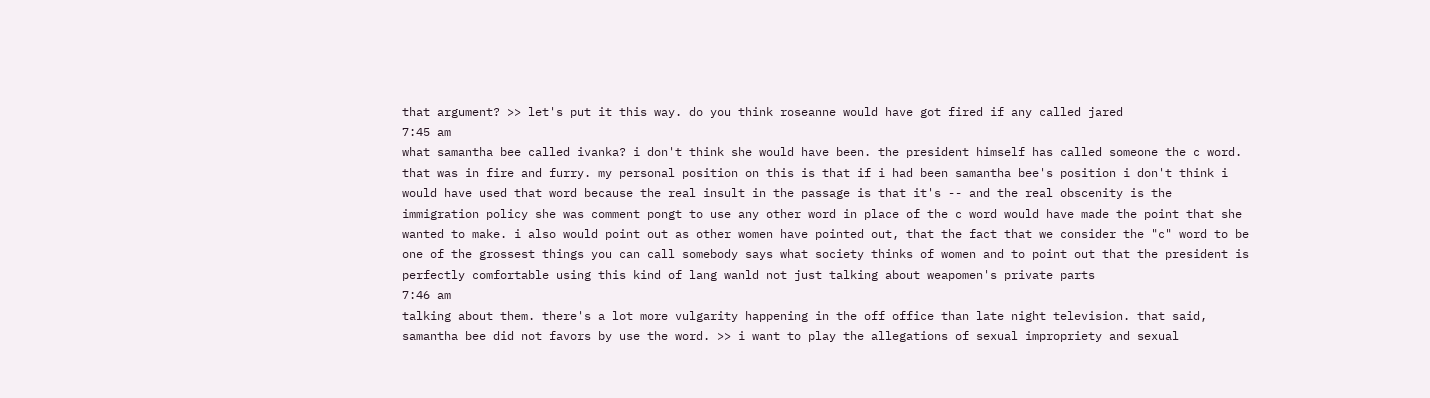that argument? >> let's put it this way. do you think roseanne would have got fired if any called jared
7:45 am
what samantha bee called ivanka? i don't think she would have been. the president himself has called someone the c word. that was in fire and furry. my personal position on this is that if i had been samantha bee's position i don't think i would have used that word because the real insult in the passage is that it's -- and the real obscenity is the immigration policy she was comment pongt to use any other word in place of the c word would have made the point that she wanted to make. i also would point out as other women have pointed out, that the fact that we consider the "c" word to be one of the grossest things you can call somebody says what society thinks of women and to point out that the president is perfectly comfortable using this kind of lang wanld not just talking about weapomen's private parts
7:46 am
talking about them. there's a lot more vulgarity happening in the off office than late night television. that said, samantha bee did not favors by use the word. >> i want to play the allegations of sexual impropriety and sexual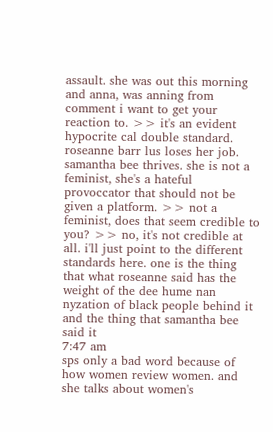assault. she was out this morning and anna, was anning from comment i want to get your reaction to. >> it's an evident hypocrite cal double standard. roseanne barr lus loses her job. samantha bee thrives. she is not a feminist, she's a hateful provoccator that should not be given a platform. >> not a feminist, does that seem credible to you? >> no, it's not credible at all. i'll just point to the different standards here. one is the thing that what roseanne said has the weight of the dee hume nan nyzation of black people behind it and the thing that samantha bee said it
7:47 am
sps only a bad word because of how women review women. and she talks about women's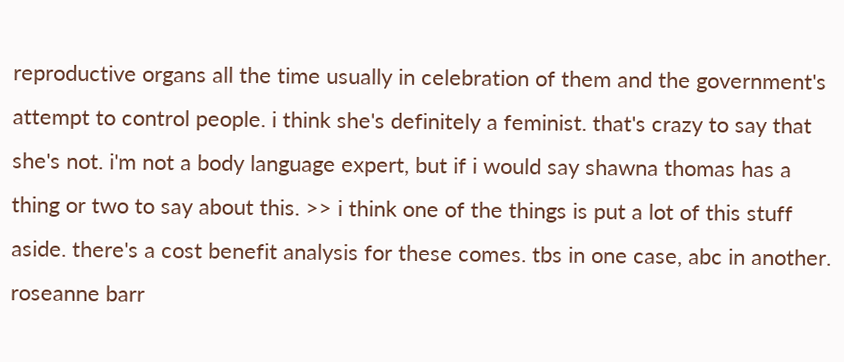reproductive organs all the time usually in celebration of them and the government's attempt to control people. i think she's definitely a feminist. that's crazy to say that she's not. i'm not a body language expert, but if i would say shawna thomas has a thing or two to say about this. >> i think one of the things is put a lot of this stuff aside. there's a cost benefit analysis for these comes. tbs in one case, abc in another. roseanne barr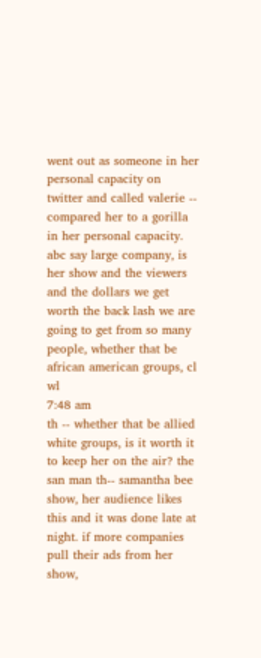went out as someone in her personal capacity on twitter and called valerie -- compared her to a gorilla in her personal capacity. abc say large company, is her show and the viewers and the dollars we get worth the back lash we are going to get from so many people, whether that be african american groups, cl wl
7:48 am
th -- whether that be allied white groups, is it worth it to keep her on the air? the san man th-- samantha bee show, her audience likes this and it was done late at night. if more companies pull their ads from her show,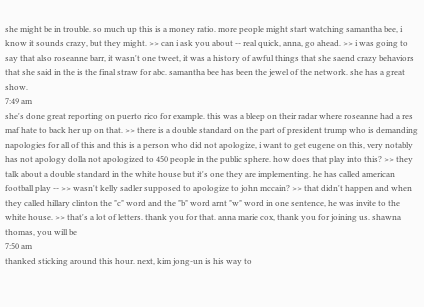she might be in trouble. so much up this is a money ratio. more people might start watching samantha bee, i know it sounds crazy, but they might. >> can i ask you about -- real quick, anna, go ahead. >> i was going to say that also roseanne barr, it wasn't one tweet, it was a history of awful things that she saend crazy behaviors that she said in the is the final straw for abc. samantha bee has been the jewel of the network. she has a great show.
7:49 am
she's done great reporting on puerto rico for example. this was a bleep on their radar where roseanne had a res maf hate to back her up on that. >> there is a double standard on the part of president trump who is demanding napologies for all of this and this is a person who did not apologize, i want to get eugene on this, very notably has not apology dolla not apologized to 450 people in the public sphere. how does that play into this? >> they talk about a double standard in the white house but it's one they are implementing. he has called american football play -- >> wasn't kelly sadler supposed to apologize to john mccain? >> that didn't happen and when they called hillary clinton the "c" word and the "b" word arnt "w" word in one sentence, he was invite to the white house. >> that's a lot of letters. thank you for that. anna marie cox, thank you for joining us. shawna thomas, you will be
7:50 am
thanked sticking around this hour. next, kim jong-un is his way to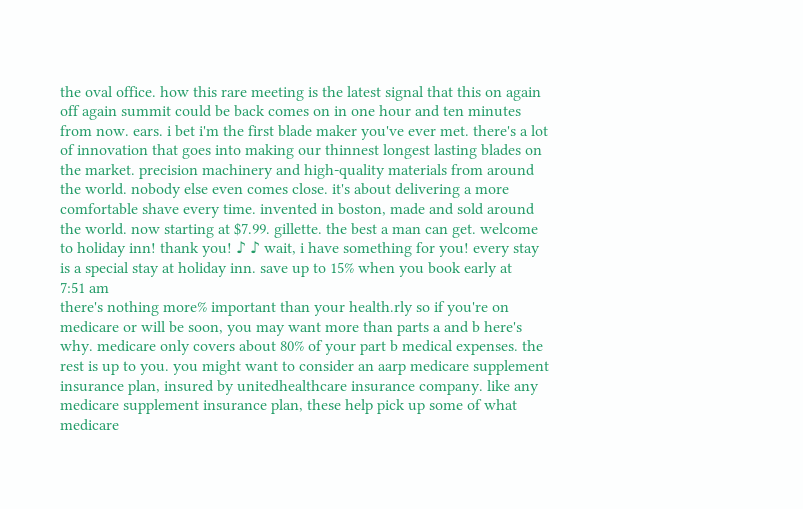the oval office. how this rare meeting is the latest signal that this on again off again summit could be back comes on in one hour and ten minutes from now. ears. i bet i'm the first blade maker you've ever met. there's a lot of innovation that goes into making our thinnest longest lasting blades on the market. precision machinery and high-quality materials from around the world. nobody else even comes close. it's about delivering a more comfortable shave every time. invented in boston, made and sold around the world. now starting at $7.99. gillette. the best a man can get. welcome to holiday inn! thank you! ♪ ♪ wait, i have something for you! every stay is a special stay at holiday inn. save up to 15% when you book early at
7:51 am
there's nothing more% important than your health.rly so if you're on medicare or will be soon, you may want more than parts a and b here's why. medicare only covers about 80% of your part b medical expenses. the rest is up to you. you might want to consider an aarp medicare supplement insurance plan, insured by unitedhealthcare insurance company. like any medicare supplement insurance plan, these help pick up some of what medicare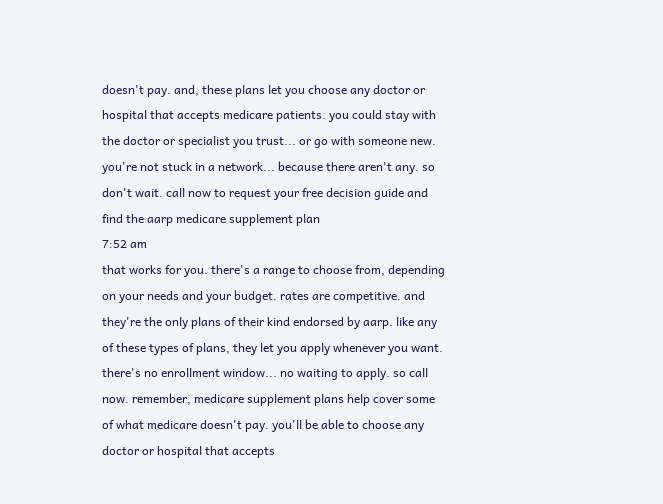doesn't pay. and, these plans let you choose any doctor or hospital that accepts medicare patients. you could stay with the doctor or specialist you trust... or go with someone new. you're not stuck in a network... because there aren't any. so don't wait. call now to request your free decision guide and find the aarp medicare supplement plan
7:52 am
that works for you. there's a range to choose from, depending on your needs and your budget. rates are competitive. and they're the only plans of their kind endorsed by aarp. like any of these types of plans, they let you apply whenever you want. there's no enrollment window... no waiting to apply. so call now. remember, medicare supplement plans help cover some of what medicare doesn't pay. you'll be able to choose any doctor or hospital that accepts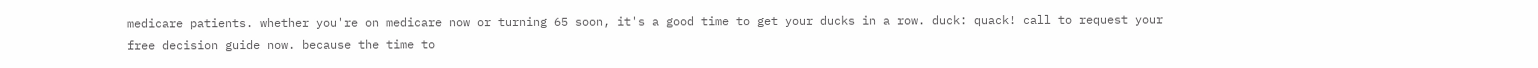medicare patients. whether you're on medicare now or turning 65 soon, it's a good time to get your ducks in a row. duck: quack! call to request your free decision guide now. because the time to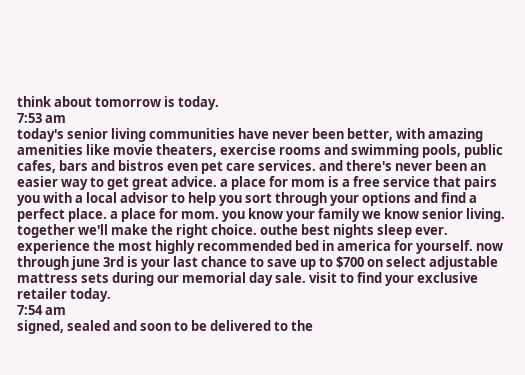think about tomorrow is today.
7:53 am
today's senior living communities have never been better, with amazing amenities like movie theaters, exercise rooms and swimming pools, public cafes, bars and bistros even pet care services. and there's never been an easier way to get great advice. a place for mom is a free service that pairs you with a local advisor to help you sort through your options and find a perfect place. a place for mom. you know your family we know senior living. together we'll make the right choice. outhe best nights sleep ever. experience the most highly recommended bed in america for yourself. now through june 3rd is your last chance to save up to $700 on select adjustable mattress sets during our memorial day sale. visit to find your exclusive retailer today.
7:54 am
signed, sealed and soon to be delivered to the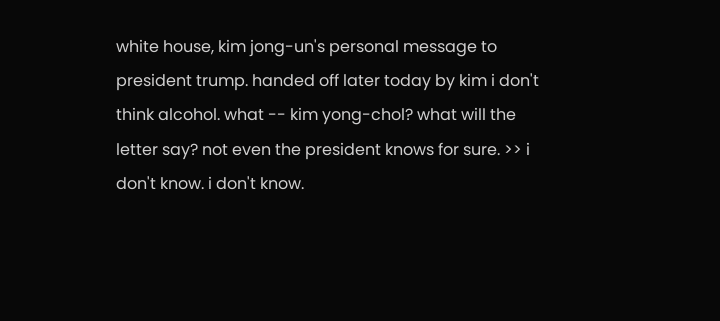white house, kim jong-un's personal message to president trump. handed off later today by kim i don't think alcohol. what -- kim yong-chol? what will the letter say? not even the president knows for sure. >> i don't know. i don't know.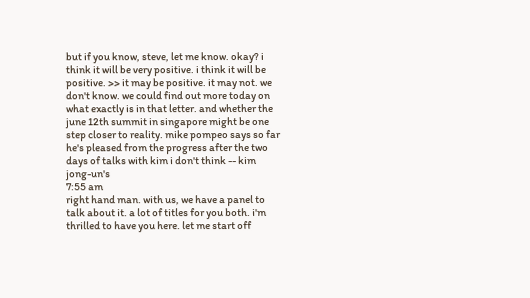but if you know, steve, let me know. okay? i think it will be very positive. i think it will be positive. >> it may be positive. it may not. we don't know. we could find out more today on what exactly is in that letter. and whether the june 12th summit in singapore might be one step closer to reality. mike pompeo says so far he's pleased from the progress after the two days of talks with kim i don't think -- kim jong-un's
7:55 am
right hand man. with us, we have a panel to talk about it. a lot of titles for you both. i'm thrilled to have you here. let me start off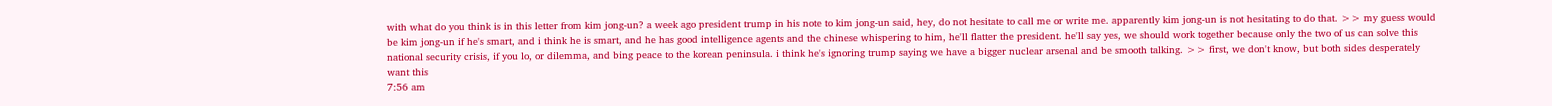with what do you think is in this letter from kim jong-un? a week ago president trump in his note to kim jong-un said, hey, do not hesitate to call me or write me. apparently kim jong-un is not hesitating to do that. >> my guess would be kim jong-un if he's smart, and i think he is smart, and he has good intelligence agents and the chinese whispering to him, he'll flatter the president. he'll say yes, we should work together because only the two of us can solve this national security crisis, if you lo, or dilemma, and bing peace to the korean peninsula. i think he's ignoring trump saying we have a bigger nuclear arsenal and be smooth talking. >> first, we don't know, but both sides desperately want this
7:56 am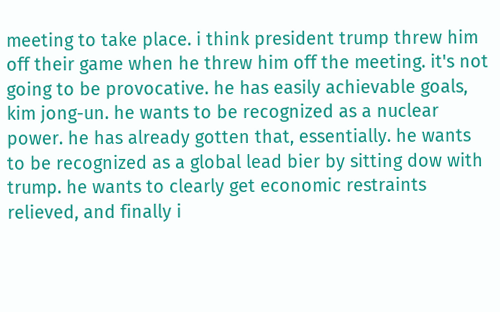meeting to take place. i think president trump threw him off their game when he threw him off the meeting. it's not going to be provocative. he has easily achievable goals, kim jong-un. he wants to be recognized as a nuclear power. he has already gotten that, essentially. he wants to be recognized as a global lead bier by sitting dow with trump. he wants to clearly get economic restraints relieved, and finally i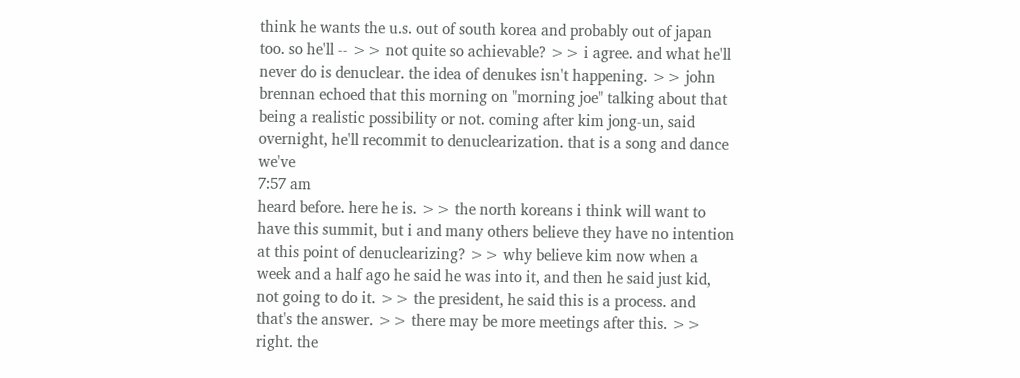think he wants the u.s. out of south korea and probably out of japan too. so he'll -- >> not quite so achievable? >> i agree. and what he'll never do is denuclear. the idea of denukes isn't happening. >> john brennan echoed that this morning on "morning joe" talking about that being a realistic possibility or not. coming after kim jong-un, said overnight, he'll recommit to denuclearization. that is a song and dance we've
7:57 am
heard before. here he is. >> the north koreans i think will want to have this summit, but i and many others believe they have no intention at this point of denuclearizing? >> why believe kim now when a week and a half ago he said he was into it, and then he said just kid, not going to do it. >> the president, he said this is a process. and that's the answer. >> there may be more meetings after this. >> right. the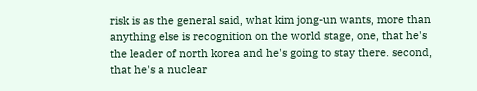risk is as the general said, what kim jong-un wants, more than anything else is recognition on the world stage, one, that he's the leader of north korea and he's going to stay there. second, that he's a nuclear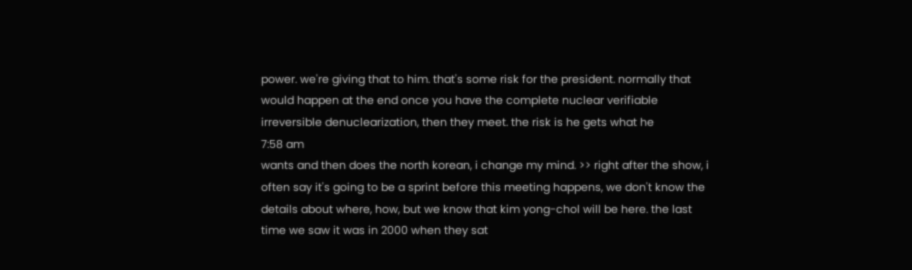power. we're giving that to him. that's some risk for the president. normally that would happen at the end once you have the complete nuclear verifiable irreversible denuclearization, then they meet. the risk is he gets what he
7:58 am
wants and then does the north korean, i change my mind. >> right after the show, i often say it's going to be a sprint before this meeting happens, we don't know the details about where, how, but we know that kim yong-chol will be here. the last time we saw it was in 2000 when they sat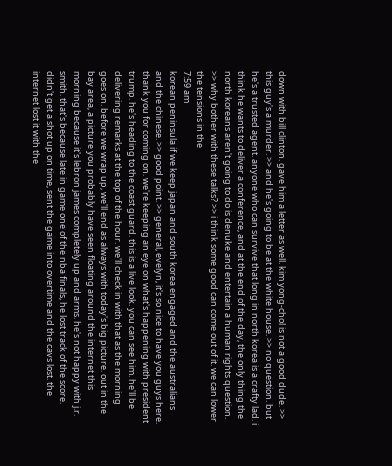down with bill clinton. gave him a letter as well. kim yong-chol is not a good dude. >> this guy's a murder. >> and he's going to be at the white house. >> no question. but he's a trusted agent. anyone who can survive that long in north korea is a crafty lad. i think he wants to deliver a conference, and at the end of the day, the only thing the north koreans aren't going to do is denuke and entertain a human rights question. >> why bother with these talks? >> i think some good can come out of it. we can lower the tensions in the
7:59 am
korean peninsula if we keep japan and south korea engaged and the australians and the chinese. >> good point. >> general, evelyn, it's so nice to have you guys here. thank you for coming on. we're keeping an eye on what's happening with president trump. he's heading to the coast guard. this is a live look. you can see him. he'll be delivering remarks at the top of the hour. we'll check in with that as the morning goes on. before we wrap up, we'll end as always with today's big picture. out in the bay area, a picture you probably have seen floating around the internet this morning because it's lebron james completely up and arms. he's not happy with j.r. smith. that's because late in game one of the nba finals, he lost track of the score. didn't get a shot up on time, sent the game into overtime and the cavs lost. the internet lost it with the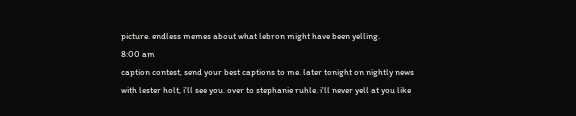picture. endless memes about what lebron might have been yelling.
8:00 am
caption contest, send your best captions to me. later tonight on nightly news with lester holt, i'll see you. over to stephanie ruhle. i'll never yell at you like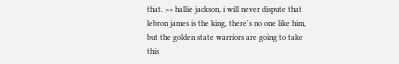that. >> hallie jackson, i will never dispute that lebron james is the king, there's no one like him, but the golden state warriors are going to take this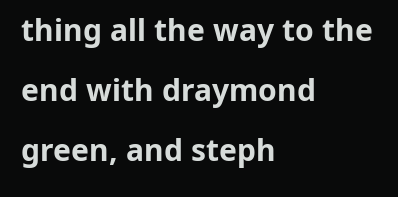thing all the way to the end with draymond green, and steph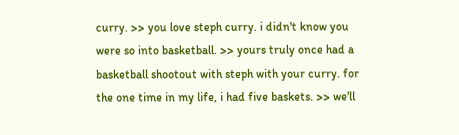curry. >> you love steph curry. i didn't know you were so into basketball. >> yours truly once had a basketball shootout with steph with your curry. for the one time in my life, i had five baskets. >> we'll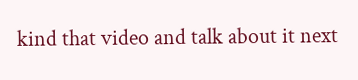kind that video and talk about it next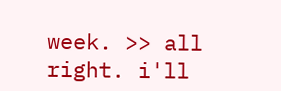week. >> all right. i'll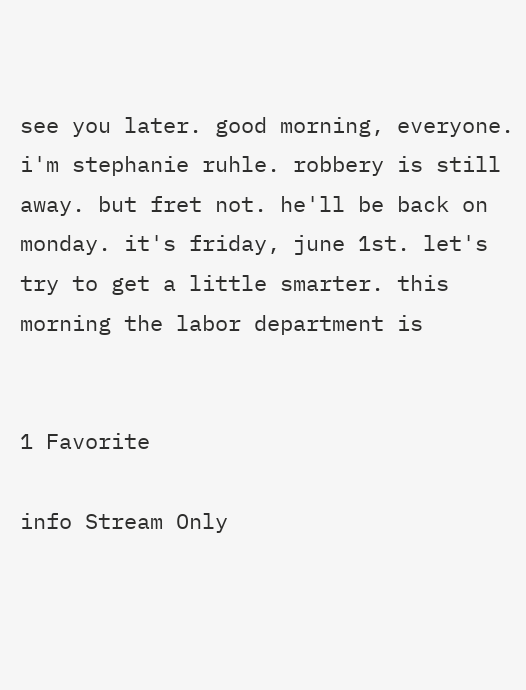see you later. good morning, everyone. i'm stephanie ruhle. robbery is still away. but fret not. he'll be back on monday. it's friday, june 1st. let's try to get a little smarter. this morning the labor department is


1 Favorite

info Stream Only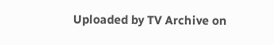Uploaded by TV Archive on